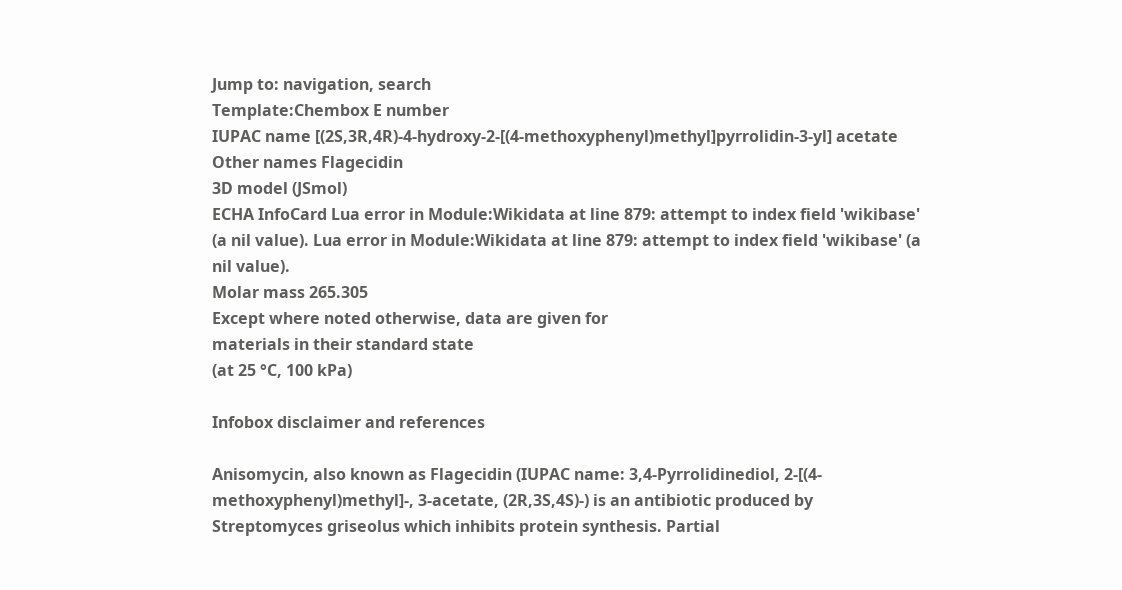Jump to: navigation, search
Template:Chembox E number
IUPAC name [(2S,3R,4R)-4-hydroxy-2-[(4-methoxyphenyl)methyl]pyrrolidin-3-yl] acetate
Other names Flagecidin
3D model (JSmol)
ECHA InfoCard Lua error in Module:Wikidata at line 879: attempt to index field 'wikibase' (a nil value). Lua error in Module:Wikidata at line 879: attempt to index field 'wikibase' (a nil value).
Molar mass 265.305
Except where noted otherwise, data are given for
materials in their standard state
(at 25 °C, 100 kPa)

Infobox disclaimer and references

Anisomycin, also known as Flagecidin (IUPAC name: 3,4-Pyrrolidinediol, 2-[(4-methoxyphenyl)methyl]-, 3-acetate, (2R,3S,4S)-) is an antibiotic produced by Streptomyces griseolus which inhibits protein synthesis. Partial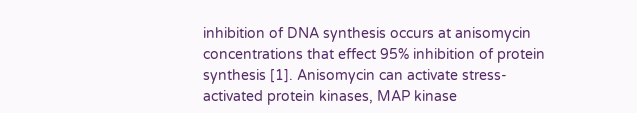inhibition of DNA synthesis occurs at anisomycin concentrations that effect 95% inhibition of protein synthesis [1]. Anisomycin can activate stress-activated protein kinases, MAP kinase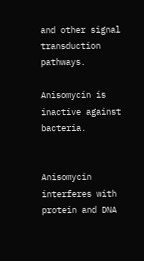and other signal transduction pathways.

Anisomycin is inactive against bacteria.


Anisomycin interferes with protein and DNA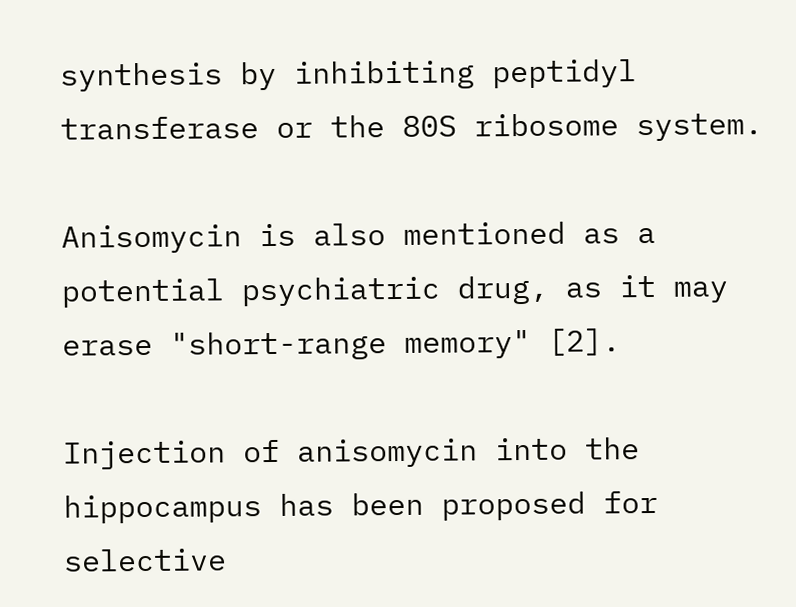synthesis by inhibiting peptidyl transferase or the 80S ribosome system.

Anisomycin is also mentioned as a potential psychiatric drug, as it may erase "short-range memory" [2].

Injection of anisomycin into the hippocampus has been proposed for selective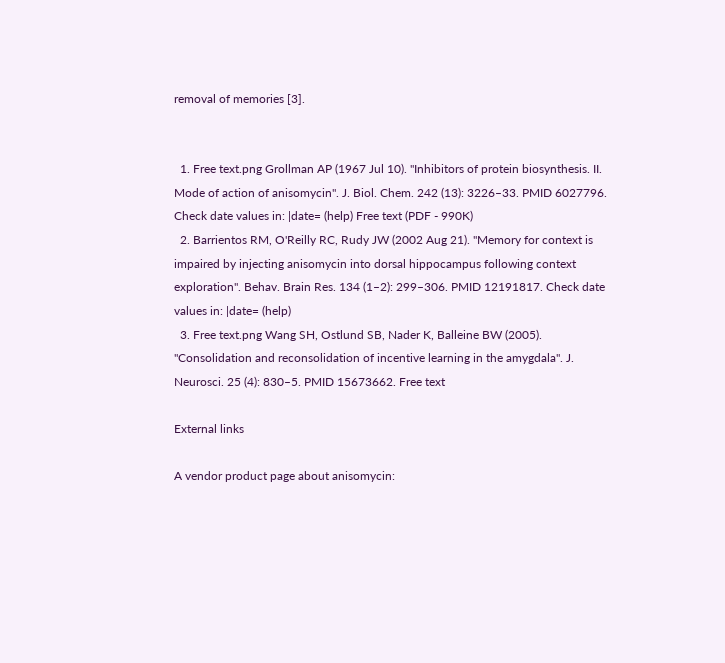removal of memories [3].


  1. Free text.png Grollman AP (1967 Jul 10). "Inhibitors of protein biosynthesis. II. Mode of action of anisomycin". J. Biol. Chem. 242 (13): 3226–33. PMID 6027796. Check date values in: |date= (help) Free text (PDF - 990K)
  2. Barrientos RM, O'Reilly RC, Rudy JW (2002 Aug 21). "Memory for context is impaired by injecting anisomycin into dorsal hippocampus following context exploration". Behav. Brain Res. 134 (1–2): 299–306. PMID 12191817. Check date values in: |date= (help)
  3. Free text.png Wang SH, Ostlund SB, Nader K, Balleine BW (2005). "Consolidation and reconsolidation of incentive learning in the amygdala". J. Neurosci. 25 (4): 830–5. PMID 15673662. Free text

External links

A vendor product page about anisomycin: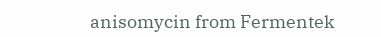anisomycin from Fermentek